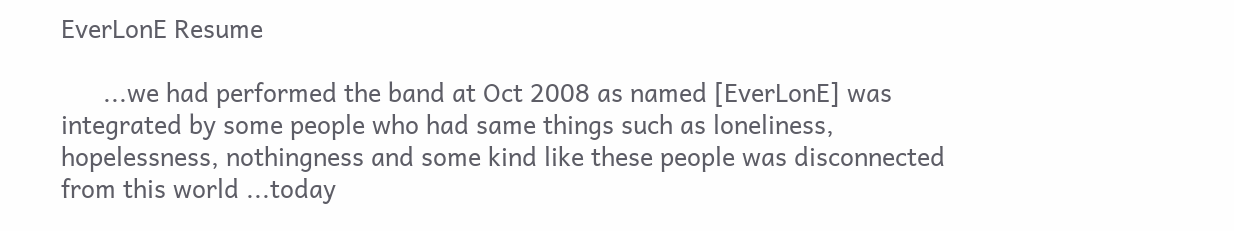EverLonE Resume

      ...we had performed the band at Oct 2008 as named [EverLonE] was integrated by some people who had same things such as loneliness, hopelessness, nothingness and some kind like these people was disconnected from this world ...today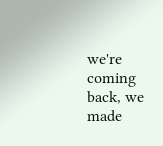we're coming back, we made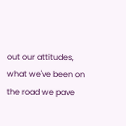out our attitudes, what we've been on the road we pave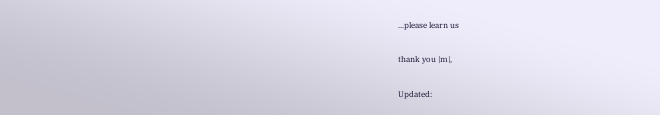...please learn us

thank you |m|,

Updated: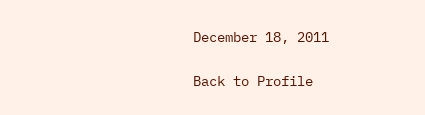December 18, 2011

Back to Profile